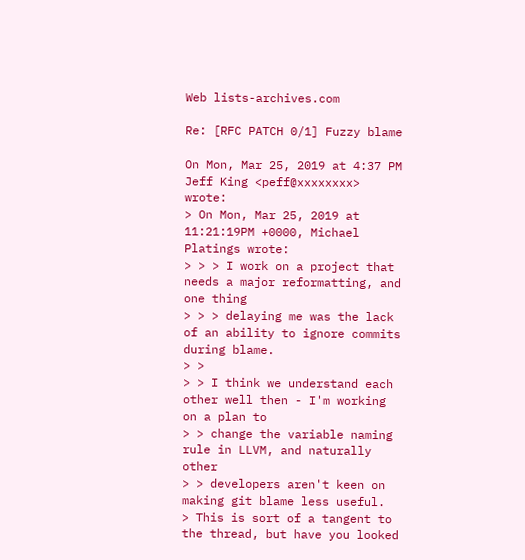Web lists-archives.com

Re: [RFC PATCH 0/1] Fuzzy blame

On Mon, Mar 25, 2019 at 4:37 PM Jeff King <peff@xxxxxxxx> wrote:
> On Mon, Mar 25, 2019 at 11:21:19PM +0000, Michael Platings wrote:
> > > I work on a project that needs a major reformatting, and one thing
> > > delaying me was the lack of an ability to ignore commits during blame.
> >
> > I think we understand each other well then - I'm working on a plan to
> > change the variable naming rule in LLVM, and naturally other
> > developers aren't keen on making git blame less useful.
> This is sort of a tangent to the thread, but have you looked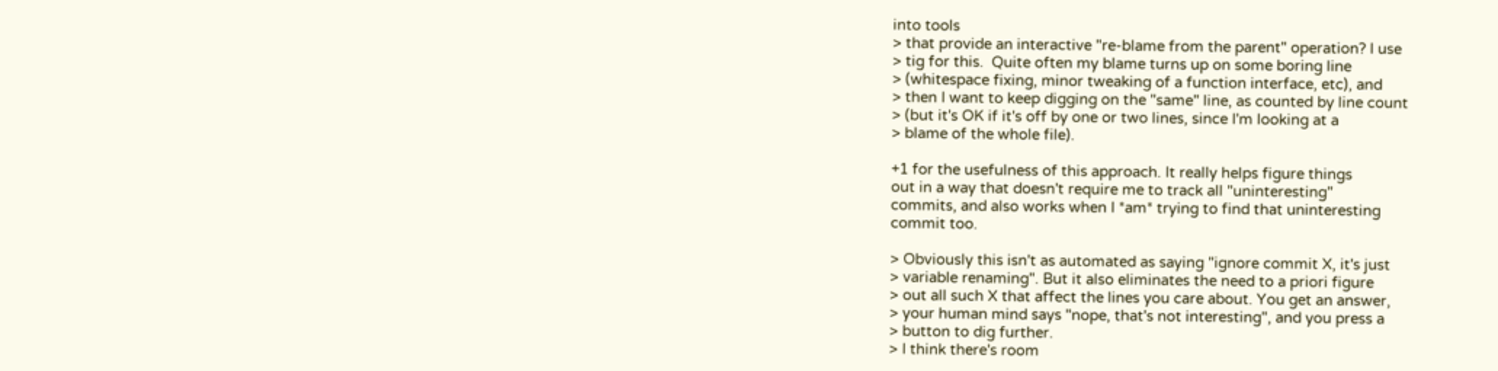into tools
> that provide an interactive "re-blame from the parent" operation? I use
> tig for this.  Quite often my blame turns up on some boring line
> (whitespace fixing, minor tweaking of a function interface, etc), and
> then I want to keep digging on the "same" line, as counted by line count
> (but it's OK if it's off by one or two lines, since I'm looking at a
> blame of the whole file).

+1 for the usefulness of this approach. It really helps figure things
out in a way that doesn't require me to track all "uninteresting"
commits, and also works when I *am* trying to find that uninteresting
commit too.

> Obviously this isn't as automated as saying "ignore commit X, it's just
> variable renaming". But it also eliminates the need to a priori figure
> out all such X that affect the lines you care about. You get an answer,
> your human mind says "nope, that's not interesting", and you press a
> button to dig further.
> I think there's room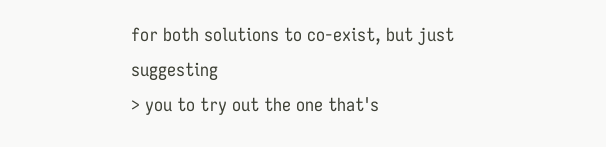for both solutions to co-exist, but just suggesting
> you to try out the one that's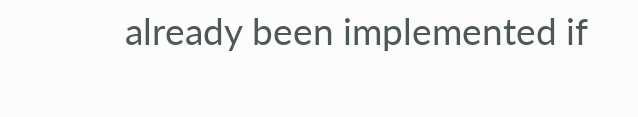already been implemented if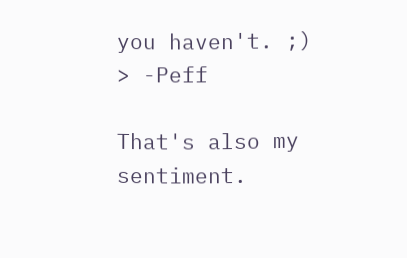you haven't. ;)
> -Peff

That's also my sentiment.